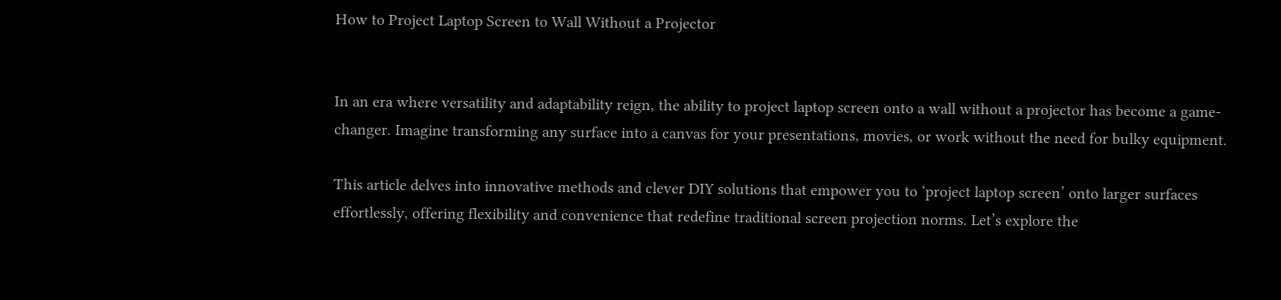How to Project Laptop Screen to Wall Without a Projector


In an era where versatility and adaptability reign, the ability to project laptop screen onto a wall without a projector has become a game-changer. Imagine transforming any surface into a canvas for your presentations, movies, or work without the need for bulky equipment.

This article delves into innovative methods and clever DIY solutions that empower you to ‘project laptop screen’ onto larger surfaces effortlessly, offering flexibility and convenience that redefine traditional screen projection norms. Let’s explore the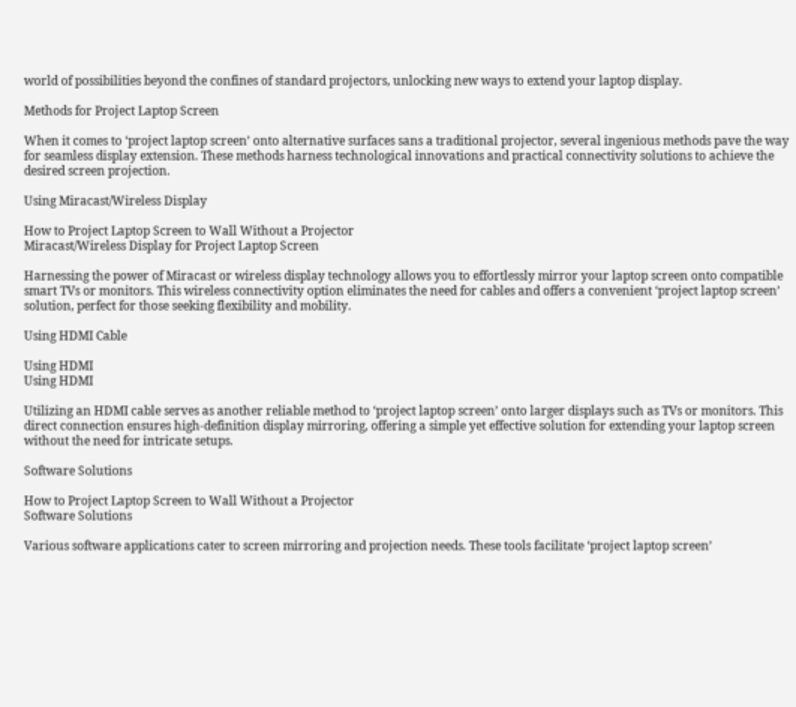world of possibilities beyond the confines of standard projectors, unlocking new ways to extend your laptop display.

Methods for Project Laptop Screen

When it comes to ‘project laptop screen’ onto alternative surfaces sans a traditional projector, several ingenious methods pave the way for seamless display extension. These methods harness technological innovations and practical connectivity solutions to achieve the desired screen projection.

Using Miracast/Wireless Display

How to Project Laptop Screen to Wall Without a Projector
Miracast/Wireless Display for Project Laptop Screen

Harnessing the power of Miracast or wireless display technology allows you to effortlessly mirror your laptop screen onto compatible smart TVs or monitors. This wireless connectivity option eliminates the need for cables and offers a convenient ‘project laptop screen’ solution, perfect for those seeking flexibility and mobility.

Using HDMI Cable

Using HDMI
Using HDMI

Utilizing an HDMI cable serves as another reliable method to ‘project laptop screen’ onto larger displays such as TVs or monitors. This direct connection ensures high-definition display mirroring, offering a simple yet effective solution for extending your laptop screen without the need for intricate setups.

Software Solutions

How to Project Laptop Screen to Wall Without a Projector
Software Solutions

Various software applications cater to screen mirroring and projection needs. These tools facilitate ‘project laptop screen’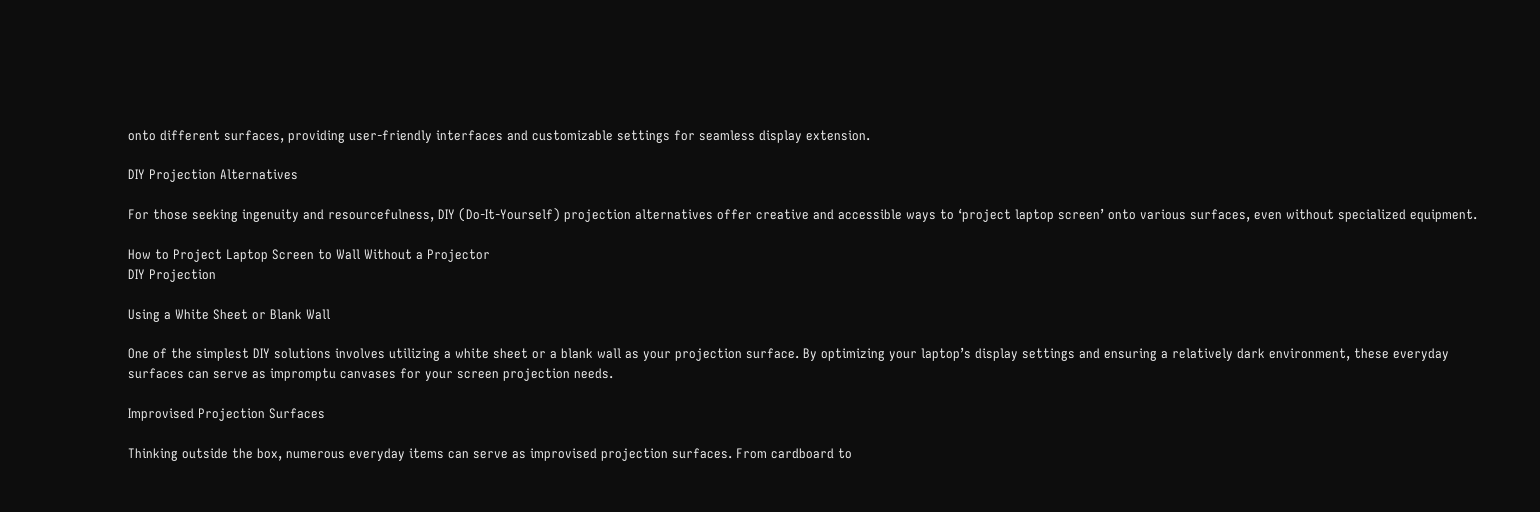onto different surfaces, providing user-friendly interfaces and customizable settings for seamless display extension.

DIY Projection Alternatives

For those seeking ingenuity and resourcefulness, DIY (Do-It-Yourself) projection alternatives offer creative and accessible ways to ‘project laptop screen’ onto various surfaces, even without specialized equipment.

How to Project Laptop Screen to Wall Without a Projector
DIY Projection

Using a White Sheet or Blank Wall

One of the simplest DIY solutions involves utilizing a white sheet or a blank wall as your projection surface. By optimizing your laptop’s display settings and ensuring a relatively dark environment, these everyday surfaces can serve as impromptu canvases for your screen projection needs.

Improvised Projection Surfaces

Thinking outside the box, numerous everyday items can serve as improvised projection surfaces. From cardboard to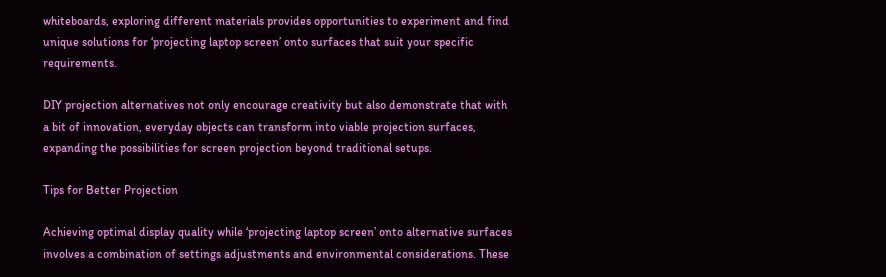whiteboards, exploring different materials provides opportunities to experiment and find unique solutions for ‘projecting laptop screen’ onto surfaces that suit your specific requirements.

DIY projection alternatives not only encourage creativity but also demonstrate that with a bit of innovation, everyday objects can transform into viable projection surfaces, expanding the possibilities for screen projection beyond traditional setups.

Tips for Better Projection

Achieving optimal display quality while ‘projecting laptop screen’ onto alternative surfaces involves a combination of settings adjustments and environmental considerations. These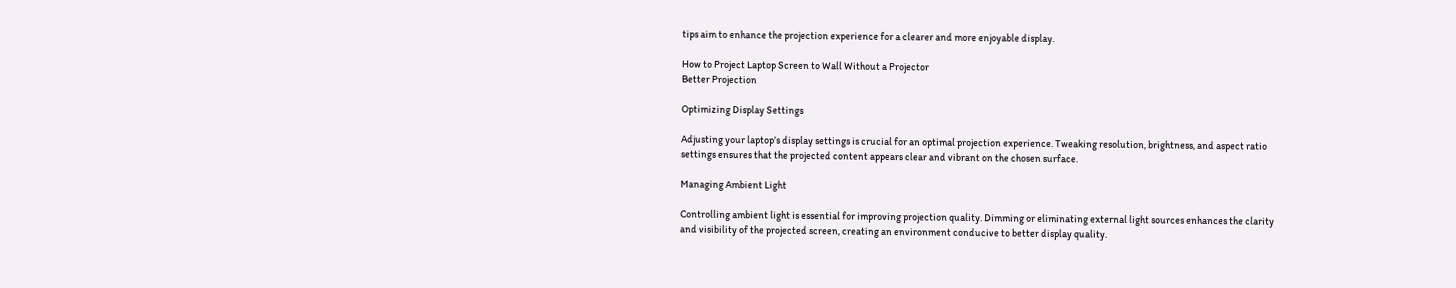tips aim to enhance the projection experience for a clearer and more enjoyable display.

How to Project Laptop Screen to Wall Without a Projector
Better Projection

Optimizing Display Settings

Adjusting your laptop’s display settings is crucial for an optimal projection experience. Tweaking resolution, brightness, and aspect ratio settings ensures that the projected content appears clear and vibrant on the chosen surface.

Managing Ambient Light

Controlling ambient light is essential for improving projection quality. Dimming or eliminating external light sources enhances the clarity and visibility of the projected screen, creating an environment conducive to better display quality.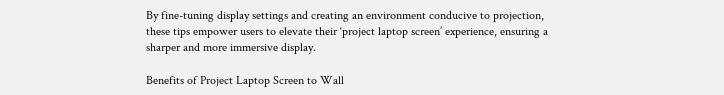By fine-tuning display settings and creating an environment conducive to projection, these tips empower users to elevate their ‘project laptop screen’ experience, ensuring a sharper and more immersive display.

Benefits of Project Laptop Screen to Wall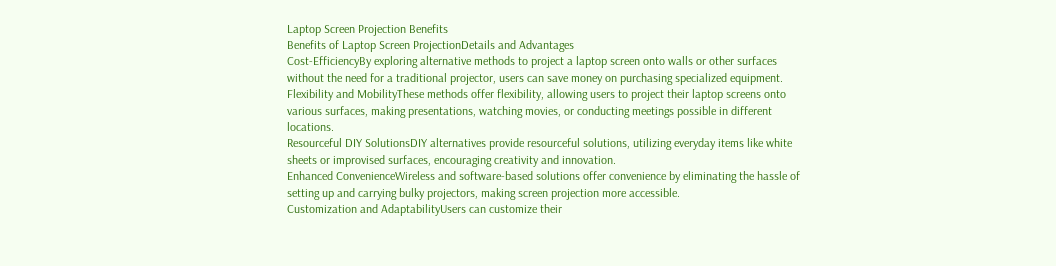Laptop Screen Projection Benefits
Benefits of Laptop Screen ProjectionDetails and Advantages
Cost-EfficiencyBy exploring alternative methods to project a laptop screen onto walls or other surfaces without the need for a traditional projector, users can save money on purchasing specialized equipment.
Flexibility and MobilityThese methods offer flexibility, allowing users to project their laptop screens onto various surfaces, making presentations, watching movies, or conducting meetings possible in different locations.
Resourceful DIY SolutionsDIY alternatives provide resourceful solutions, utilizing everyday items like white sheets or improvised surfaces, encouraging creativity and innovation.
Enhanced ConvenienceWireless and software-based solutions offer convenience by eliminating the hassle of setting up and carrying bulky projectors, making screen projection more accessible.
Customization and AdaptabilityUsers can customize their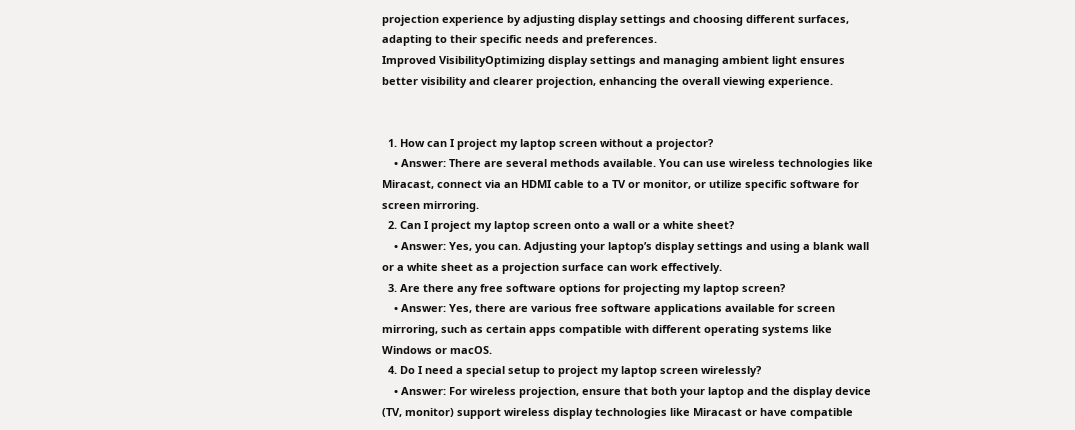projection experience by adjusting display settings and choosing different surfaces, adapting to their specific needs and preferences.
Improved VisibilityOptimizing display settings and managing ambient light ensures better visibility and clearer projection, enhancing the overall viewing experience.


  1. How can I project my laptop screen without a projector?
    • Answer: There are several methods available. You can use wireless technologies like Miracast, connect via an HDMI cable to a TV or monitor, or utilize specific software for screen mirroring.
  2. Can I project my laptop screen onto a wall or a white sheet?
    • Answer: Yes, you can. Adjusting your laptop’s display settings and using a blank wall or a white sheet as a projection surface can work effectively.
  3. Are there any free software options for projecting my laptop screen?
    • Answer: Yes, there are various free software applications available for screen mirroring, such as certain apps compatible with different operating systems like Windows or macOS.
  4. Do I need a special setup to project my laptop screen wirelessly?
    • Answer: For wireless projection, ensure that both your laptop and the display device (TV, monitor) support wireless display technologies like Miracast or have compatible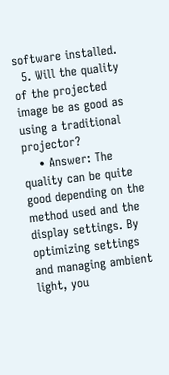software installed.
  5. Will the quality of the projected image be as good as using a traditional projector?
    • Answer: The quality can be quite good depending on the method used and the display settings. By optimizing settings and managing ambient light, you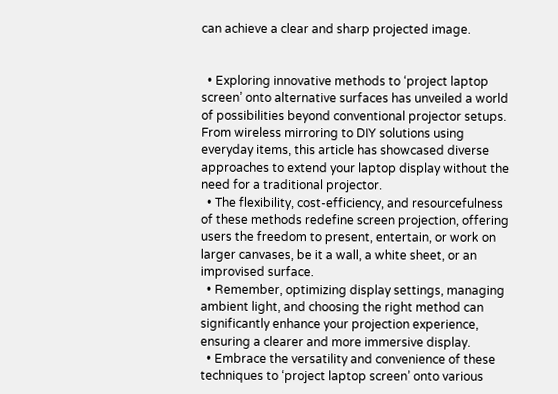can achieve a clear and sharp projected image.


  • Exploring innovative methods to ‘project laptop screen’ onto alternative surfaces has unveiled a world of possibilities beyond conventional projector setups. From wireless mirroring to DIY solutions using everyday items, this article has showcased diverse approaches to extend your laptop display without the need for a traditional projector.
  • The flexibility, cost-efficiency, and resourcefulness of these methods redefine screen projection, offering users the freedom to present, entertain, or work on larger canvases, be it a wall, a white sheet, or an improvised surface.
  • Remember, optimizing display settings, managing ambient light, and choosing the right method can significantly enhance your projection experience, ensuring a clearer and more immersive display.
  • Embrace the versatility and convenience of these techniques to ‘project laptop screen’ onto various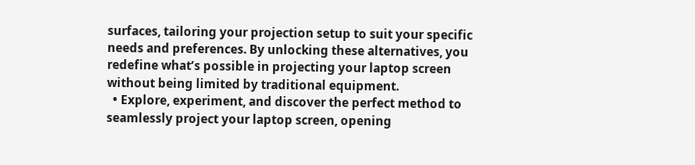surfaces, tailoring your projection setup to suit your specific needs and preferences. By unlocking these alternatives, you redefine what’s possible in projecting your laptop screen without being limited by traditional equipment.
  • Explore, experiment, and discover the perfect method to seamlessly project your laptop screen, opening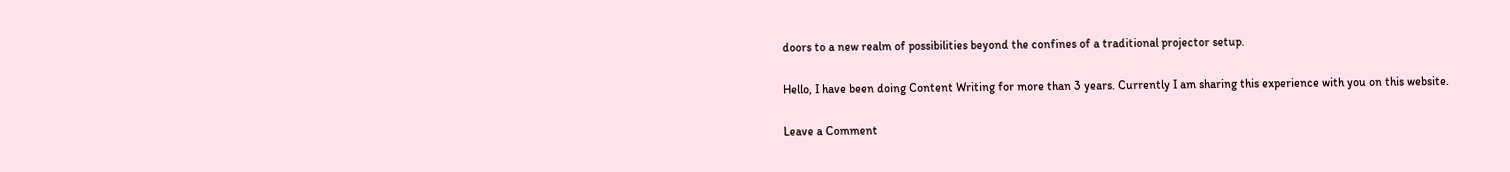doors to a new realm of possibilities beyond the confines of a traditional projector setup.

Hello, I have been doing Content Writing for more than 3 years. Currently I am sharing this experience with you on this website.

Leave a Comment